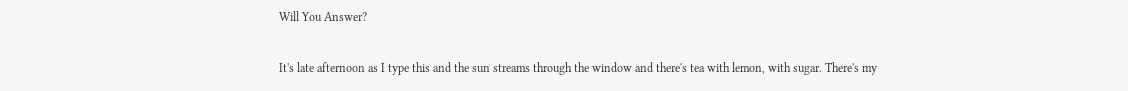Will You Answer?

It's late afternoon as I type this and the sun streams through the window and there's tea with lemon, with sugar. There's my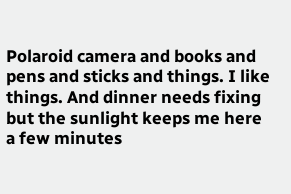Polaroid camera and books and pens and sticks and things. I like things. And dinner needs fixing but the sunlight keeps me here a few minutes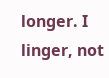longer. I linger, not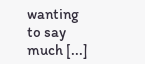wanting to say much [...]